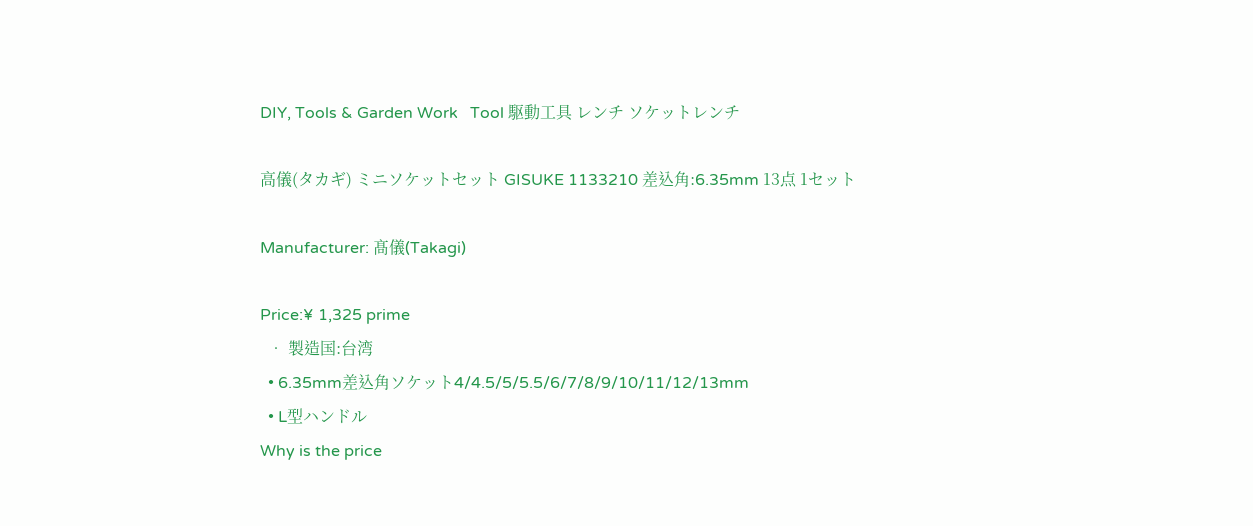DIY, Tools & Garden Work   Tool 駆動工具 レンチ ソケットレンチ

高儀(タカギ) ミニソケットセット GISUKE 1133210 差込角:6.35mm 13点 1セット

Manufacturer: 髙儀(Takagi)

Price:¥ 1,325 prime
  • 製造国:台湾
  • 6.35mm差込角ソケット4/4.5/5/5.5/6/7/8/9/10/11/12/13mm
  • L型ハンドル
Why is the price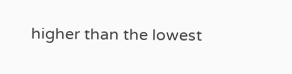higher than the lowest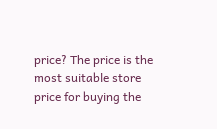price? The price is the most suitable store price for buying the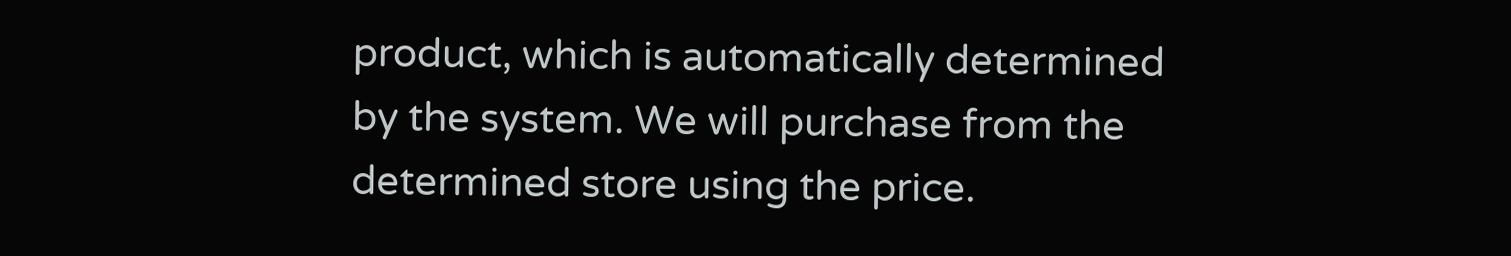product, which is automatically determined by the system. We will purchase from the determined store using the price.